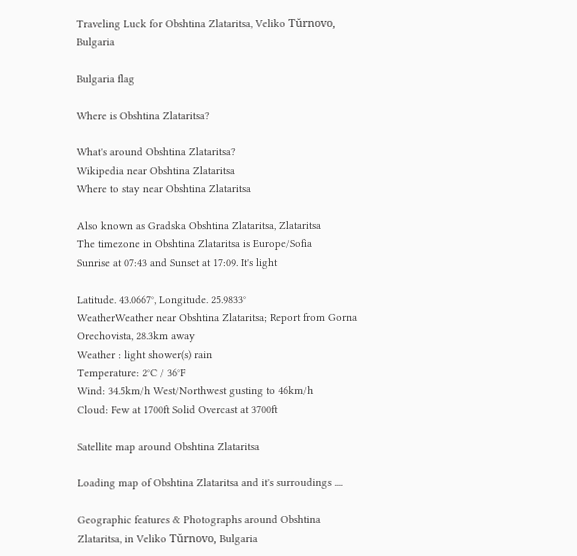Traveling Luck for Obshtina Zlataritsa, Veliko Tŭrnovo, Bulgaria

Bulgaria flag

Where is Obshtina Zlataritsa?

What's around Obshtina Zlataritsa?
Wikipedia near Obshtina Zlataritsa
Where to stay near Obshtina Zlataritsa

Also known as Gradska Obshtina Zlataritsa, Zlataritsa
The timezone in Obshtina Zlataritsa is Europe/Sofia
Sunrise at 07:43 and Sunset at 17:09. It's light

Latitude. 43.0667°, Longitude. 25.9833°
WeatherWeather near Obshtina Zlataritsa; Report from Gorna Orechovista, 28.3km away
Weather : light shower(s) rain
Temperature: 2°C / 36°F
Wind: 34.5km/h West/Northwest gusting to 46km/h
Cloud: Few at 1700ft Solid Overcast at 3700ft

Satellite map around Obshtina Zlataritsa

Loading map of Obshtina Zlataritsa and it's surroudings ....

Geographic features & Photographs around Obshtina Zlataritsa, in Veliko Tŭrnovo, Bulgaria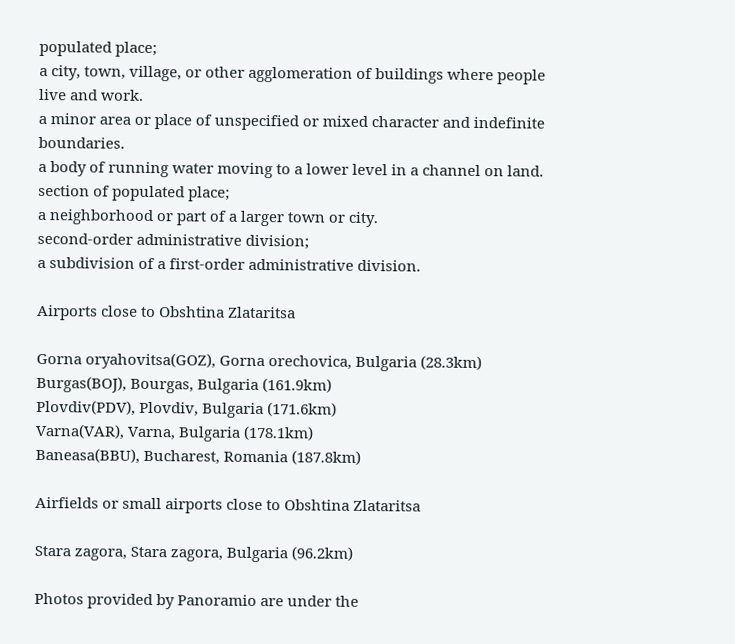populated place;
a city, town, village, or other agglomeration of buildings where people live and work.
a minor area or place of unspecified or mixed character and indefinite boundaries.
a body of running water moving to a lower level in a channel on land.
section of populated place;
a neighborhood or part of a larger town or city.
second-order administrative division;
a subdivision of a first-order administrative division.

Airports close to Obshtina Zlataritsa

Gorna oryahovitsa(GOZ), Gorna orechovica, Bulgaria (28.3km)
Burgas(BOJ), Bourgas, Bulgaria (161.9km)
Plovdiv(PDV), Plovdiv, Bulgaria (171.6km)
Varna(VAR), Varna, Bulgaria (178.1km)
Baneasa(BBU), Bucharest, Romania (187.8km)

Airfields or small airports close to Obshtina Zlataritsa

Stara zagora, Stara zagora, Bulgaria (96.2km)

Photos provided by Panoramio are under the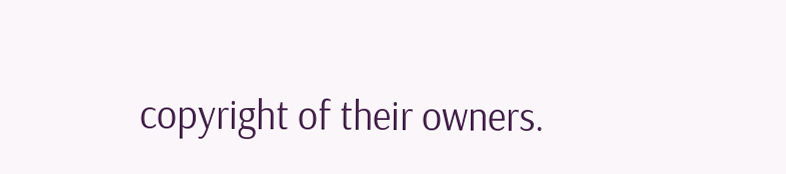copyright of their owners.